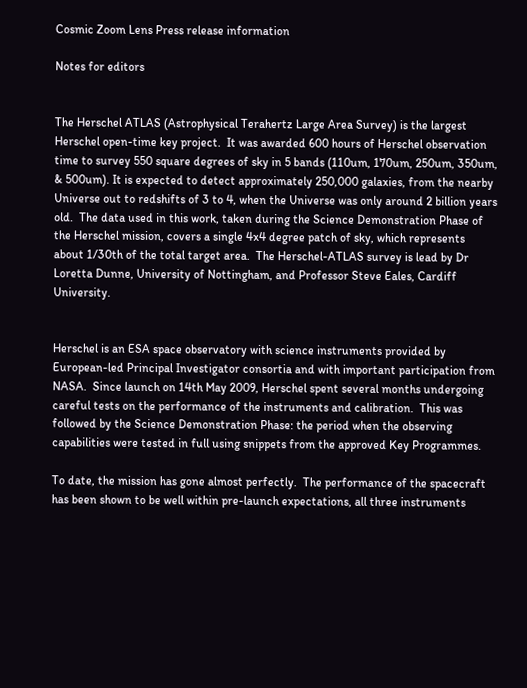Cosmic Zoom Lens Press release information

Notes for editors


The Herschel ATLAS (Astrophysical Terahertz Large Area Survey) is the largest Herschel open-time key project.  It was awarded 600 hours of Herschel observation time to survey 550 square degrees of sky in 5 bands (110um, 170um, 250um, 350um, & 500um). It is expected to detect approximately 250,000 galaxies, from the nearby Universe out to redshifts of 3 to 4, when the Universe was only around 2 billion years old.  The data used in this work, taken during the Science Demonstration Phase of the Herschel mission, covers a single 4x4 degree patch of sky, which represents about 1/30th of the total target area.  The Herschel-ATLAS survey is lead by Dr Loretta Dunne, University of Nottingham, and Professor Steve Eales, Cardiff University.


Herschel is an ESA space observatory with science instruments provided by European-led Principal Investigator consortia and with important participation from NASA.  Since launch on 14th May 2009, Herschel spent several months undergoing careful tests on the performance of the instruments and calibration.  This was followed by the Science Demonstration Phase: the period when the observing capabilities were tested in full using snippets from the approved Key Programmes.

To date, the mission has gone almost perfectly.  The performance of the spacecraft has been shown to be well within pre-launch expectations, all three instruments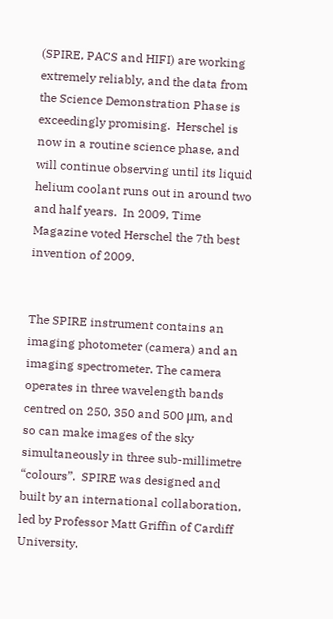(SPIRE, PACS and HIFI) are working extremely reliably, and the data from the Science Demonstration Phase is exceedingly promising.  Herschel is now in a routine science phase, and will continue observing until its liquid helium coolant runs out in around two and half years.  In 2009, Time Magazine voted Herschel the 7th best invention of 2009.


The SPIRE instrument contains an imaging photometer (camera) and an imaging spectrometer. The camera operates in three wavelength bands centred on 250, 350 and 500 μm, and so can make images of the sky simultaneously in three sub-millimetre “colours”.  SPIRE was designed and built by an international collaboration, led by Professor Matt Griffin of Cardiff University.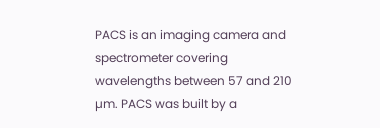PACS is an imaging camera and spectrometer covering wavelengths between 57 and 210 µm. PACS was built by a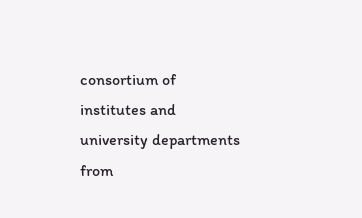consortium of institutes and university departments from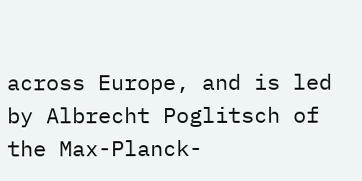across Europe, and is led by Albrecht Poglitsch of the Max-Planck-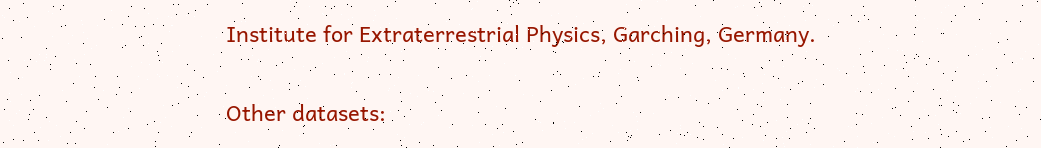Institute for Extraterrestrial Physics, Garching, Germany.

Other datasets: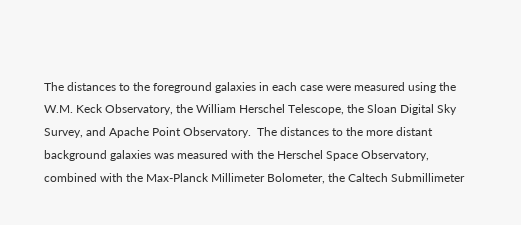The distances to the foreground galaxies in each case were measured using the W.M. Keck Observatory, the William Herschel Telescope, the Sloan Digital Sky Survey, and Apache Point Observatory.  The distances to the more distant background galaxies was measured with the Herschel Space Observatory, combined with the Max-Planck Millimeter Bolometer, the Caltech Submillimeter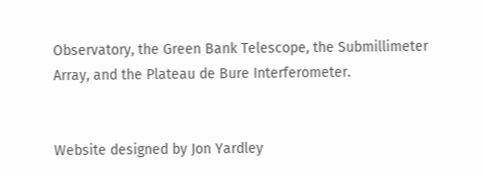Observatory, the Green Bank Telescope, the Submillimeter Array, and the Plateau de Bure Interferometer.


Website designed by Jon Yardley